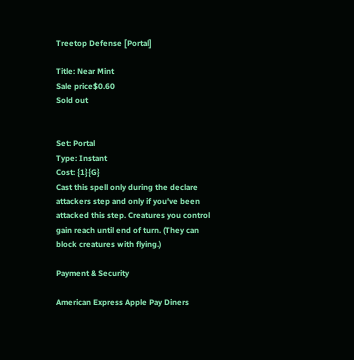Treetop Defense [Portal]

Title: Near Mint
Sale price$0.60
Sold out


Set: Portal
Type: Instant
Cost: {1}{G}
Cast this spell only during the declare attackers step and only if you've been attacked this step. Creatures you control gain reach until end of turn. (They can block creatures with flying.)

Payment & Security

American Express Apple Pay Diners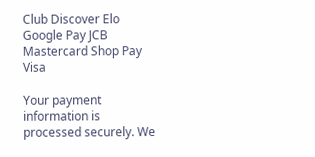Club Discover Elo Google Pay JCB Mastercard Shop Pay Visa

Your payment information is processed securely. We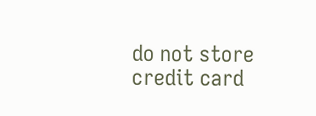do not store credit card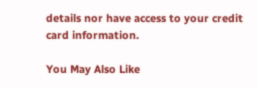details nor have access to your credit card information.

You May Also Like